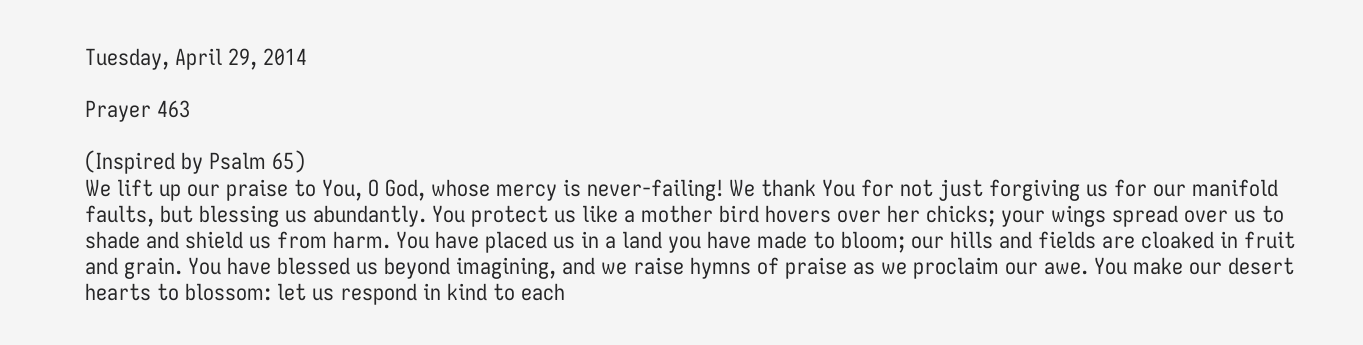Tuesday, April 29, 2014

Prayer 463

(Inspired by Psalm 65)
We lift up our praise to You, O God, whose mercy is never-failing! We thank You for not just forgiving us for our manifold faults, but blessing us abundantly. You protect us like a mother bird hovers over her chicks; your wings spread over us to shade and shield us from harm. You have placed us in a land you have made to bloom; our hills and fields are cloaked in fruit and grain. You have blessed us beyond imagining, and we raise hymns of praise as we proclaim our awe. You make our desert hearts to blossom: let us respond in kind to each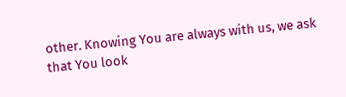other. Knowing You are always with us, we ask that You look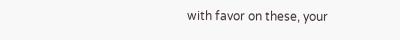with favor on these, your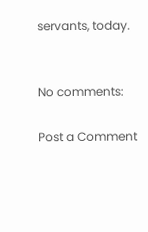servants, today.


No comments:

Post a Comment